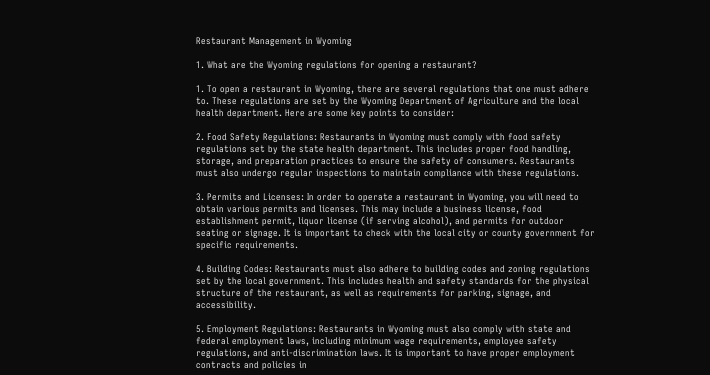Restaurant Management in Wyoming

1. What are the Wyoming regulations for opening a restaurant?

1. To open a restaurant in Wyoming, there are several regulations that one must adhere to. These regulations are set by the Wyoming Department of Agriculture and the local health department. Here are some key points to consider:

2. Food Safety Regulations: Restaurants in Wyoming must comply with food safety regulations set by the state health department. This includes proper food handling, storage, and preparation practices to ensure the safety of consumers. Restaurants must also undergo regular inspections to maintain compliance with these regulations.

3. Permits and Licenses: In order to operate a restaurant in Wyoming, you will need to obtain various permits and licenses. This may include a business license, food establishment permit, liquor license (if serving alcohol), and permits for outdoor seating or signage. It is important to check with the local city or county government for specific requirements.

4. Building Codes: Restaurants must also adhere to building codes and zoning regulations set by the local government. This includes health and safety standards for the physical structure of the restaurant, as well as requirements for parking, signage, and accessibility.

5. Employment Regulations: Restaurants in Wyoming must also comply with state and federal employment laws, including minimum wage requirements, employee safety regulations, and anti-discrimination laws. It is important to have proper employment contracts and policies in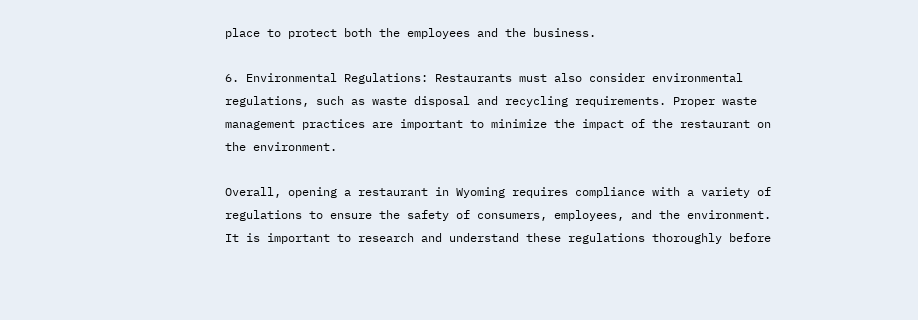place to protect both the employees and the business.

6. Environmental Regulations: Restaurants must also consider environmental regulations, such as waste disposal and recycling requirements. Proper waste management practices are important to minimize the impact of the restaurant on the environment.

Overall, opening a restaurant in Wyoming requires compliance with a variety of regulations to ensure the safety of consumers, employees, and the environment. It is important to research and understand these regulations thoroughly before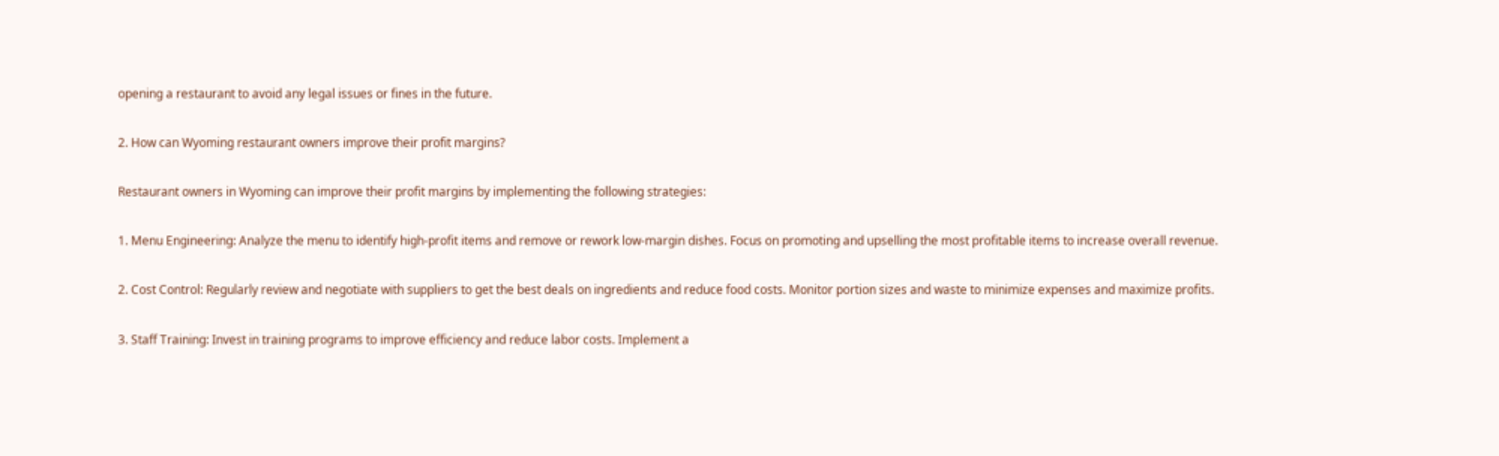opening a restaurant to avoid any legal issues or fines in the future.

2. How can Wyoming restaurant owners improve their profit margins?

Restaurant owners in Wyoming can improve their profit margins by implementing the following strategies:

1. Menu Engineering: Analyze the menu to identify high-profit items and remove or rework low-margin dishes. Focus on promoting and upselling the most profitable items to increase overall revenue.

2. Cost Control: Regularly review and negotiate with suppliers to get the best deals on ingredients and reduce food costs. Monitor portion sizes and waste to minimize expenses and maximize profits.

3. Staff Training: Invest in training programs to improve efficiency and reduce labor costs. Implement a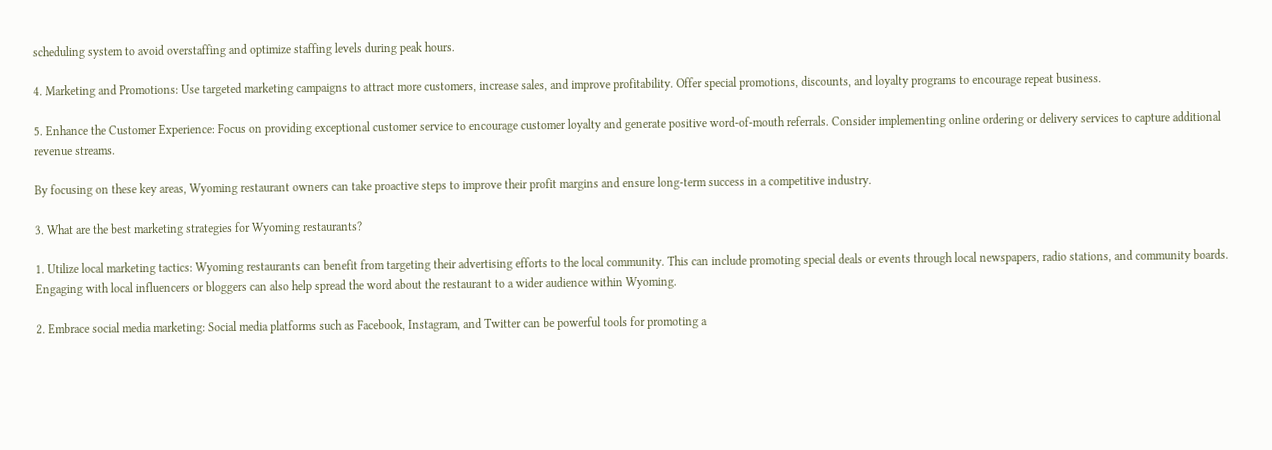scheduling system to avoid overstaffing and optimize staffing levels during peak hours.

4. Marketing and Promotions: Use targeted marketing campaigns to attract more customers, increase sales, and improve profitability. Offer special promotions, discounts, and loyalty programs to encourage repeat business.

5. Enhance the Customer Experience: Focus on providing exceptional customer service to encourage customer loyalty and generate positive word-of-mouth referrals. Consider implementing online ordering or delivery services to capture additional revenue streams.

By focusing on these key areas, Wyoming restaurant owners can take proactive steps to improve their profit margins and ensure long-term success in a competitive industry.

3. What are the best marketing strategies for Wyoming restaurants?

1. Utilize local marketing tactics: Wyoming restaurants can benefit from targeting their advertising efforts to the local community. This can include promoting special deals or events through local newspapers, radio stations, and community boards. Engaging with local influencers or bloggers can also help spread the word about the restaurant to a wider audience within Wyoming.

2. Embrace social media marketing: Social media platforms such as Facebook, Instagram, and Twitter can be powerful tools for promoting a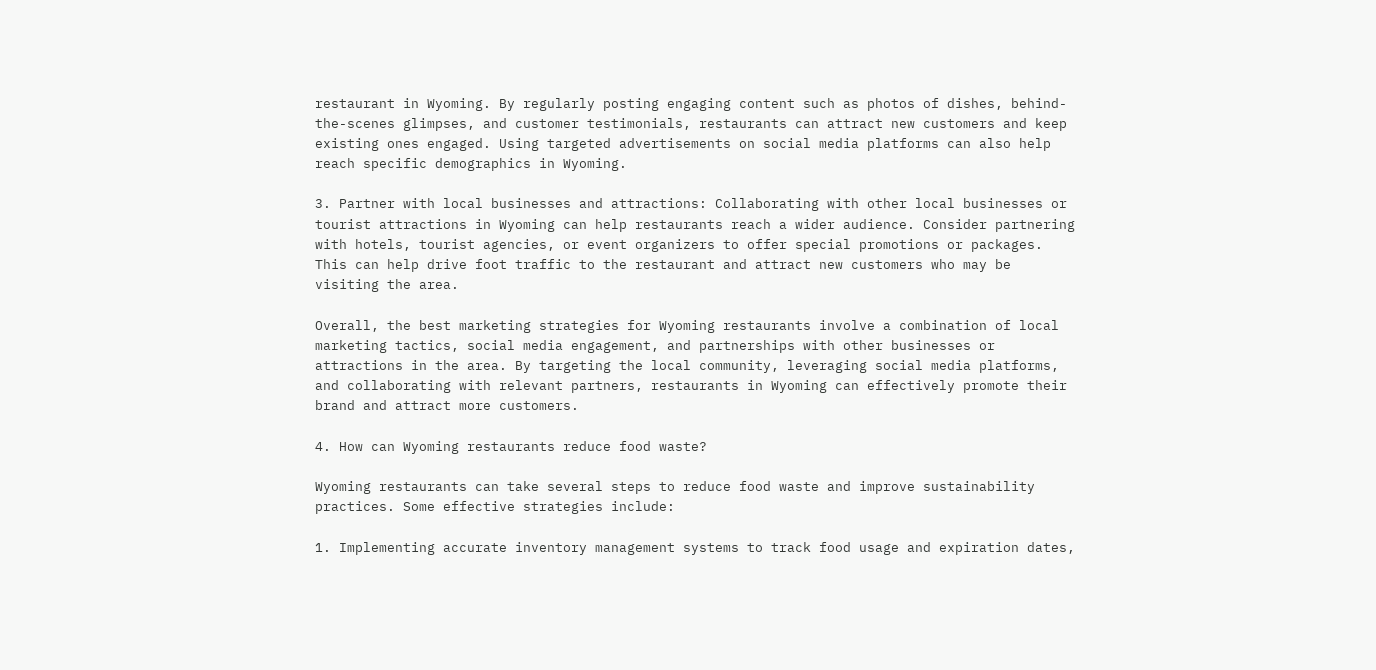restaurant in Wyoming. By regularly posting engaging content such as photos of dishes, behind-the-scenes glimpses, and customer testimonials, restaurants can attract new customers and keep existing ones engaged. Using targeted advertisements on social media platforms can also help reach specific demographics in Wyoming.

3. Partner with local businesses and attractions: Collaborating with other local businesses or tourist attractions in Wyoming can help restaurants reach a wider audience. Consider partnering with hotels, tourist agencies, or event organizers to offer special promotions or packages. This can help drive foot traffic to the restaurant and attract new customers who may be visiting the area.

Overall, the best marketing strategies for Wyoming restaurants involve a combination of local marketing tactics, social media engagement, and partnerships with other businesses or attractions in the area. By targeting the local community, leveraging social media platforms, and collaborating with relevant partners, restaurants in Wyoming can effectively promote their brand and attract more customers.

4. How can Wyoming restaurants reduce food waste?

Wyoming restaurants can take several steps to reduce food waste and improve sustainability practices. Some effective strategies include:

1. Implementing accurate inventory management systems to track food usage and expiration dates,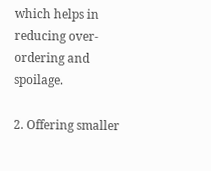which helps in reducing over-ordering and spoilage.

2. Offering smaller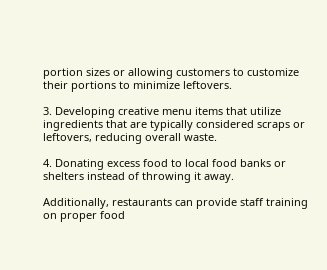portion sizes or allowing customers to customize their portions to minimize leftovers.

3. Developing creative menu items that utilize ingredients that are typically considered scraps or leftovers, reducing overall waste.

4. Donating excess food to local food banks or shelters instead of throwing it away.

Additionally, restaurants can provide staff training on proper food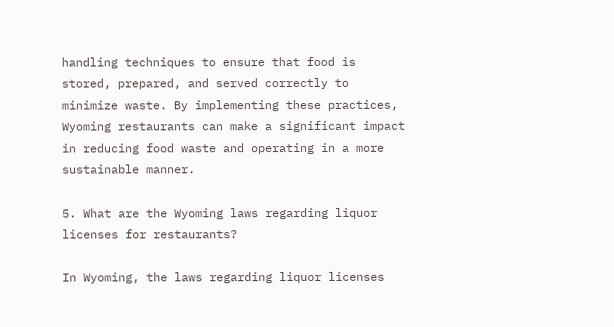handling techniques to ensure that food is stored, prepared, and served correctly to minimize waste. By implementing these practices, Wyoming restaurants can make a significant impact in reducing food waste and operating in a more sustainable manner.

5. What are the Wyoming laws regarding liquor licenses for restaurants?

In Wyoming, the laws regarding liquor licenses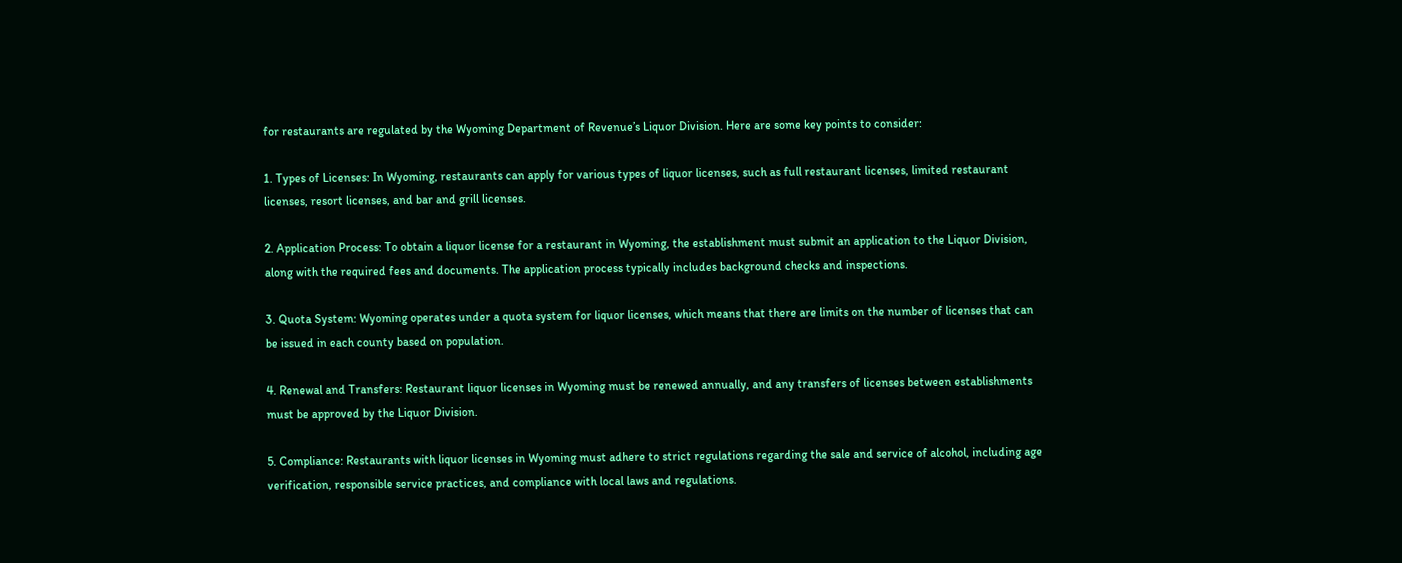for restaurants are regulated by the Wyoming Department of Revenue’s Liquor Division. Here are some key points to consider:

1. Types of Licenses: In Wyoming, restaurants can apply for various types of liquor licenses, such as full restaurant licenses, limited restaurant licenses, resort licenses, and bar and grill licenses.

2. Application Process: To obtain a liquor license for a restaurant in Wyoming, the establishment must submit an application to the Liquor Division, along with the required fees and documents. The application process typically includes background checks and inspections.

3. Quota System: Wyoming operates under a quota system for liquor licenses, which means that there are limits on the number of licenses that can be issued in each county based on population.

4. Renewal and Transfers: Restaurant liquor licenses in Wyoming must be renewed annually, and any transfers of licenses between establishments must be approved by the Liquor Division.

5. Compliance: Restaurants with liquor licenses in Wyoming must adhere to strict regulations regarding the sale and service of alcohol, including age verification, responsible service practices, and compliance with local laws and regulations.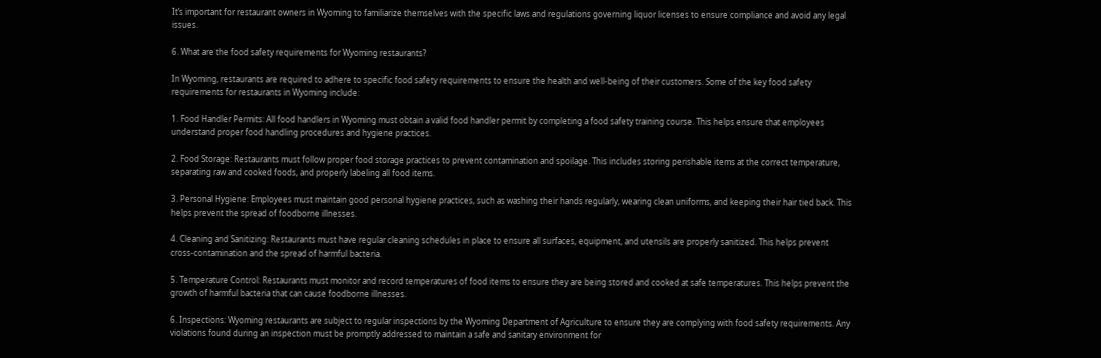It’s important for restaurant owners in Wyoming to familiarize themselves with the specific laws and regulations governing liquor licenses to ensure compliance and avoid any legal issues.

6. What are the food safety requirements for Wyoming restaurants?

In Wyoming, restaurants are required to adhere to specific food safety requirements to ensure the health and well-being of their customers. Some of the key food safety requirements for restaurants in Wyoming include:

1. Food Handler Permits: All food handlers in Wyoming must obtain a valid food handler permit by completing a food safety training course. This helps ensure that employees understand proper food handling procedures and hygiene practices.

2. Food Storage: Restaurants must follow proper food storage practices to prevent contamination and spoilage. This includes storing perishable items at the correct temperature, separating raw and cooked foods, and properly labeling all food items.

3. Personal Hygiene: Employees must maintain good personal hygiene practices, such as washing their hands regularly, wearing clean uniforms, and keeping their hair tied back. This helps prevent the spread of foodborne illnesses.

4. Cleaning and Sanitizing: Restaurants must have regular cleaning schedules in place to ensure all surfaces, equipment, and utensils are properly sanitized. This helps prevent cross-contamination and the spread of harmful bacteria.

5. Temperature Control: Restaurants must monitor and record temperatures of food items to ensure they are being stored and cooked at safe temperatures. This helps prevent the growth of harmful bacteria that can cause foodborne illnesses.

6. Inspections: Wyoming restaurants are subject to regular inspections by the Wyoming Department of Agriculture to ensure they are complying with food safety requirements. Any violations found during an inspection must be promptly addressed to maintain a safe and sanitary environment for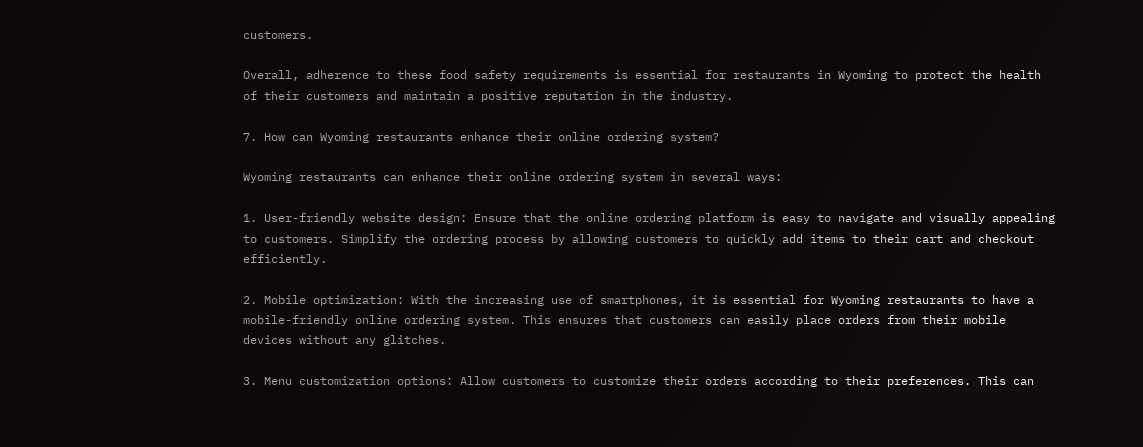customers.

Overall, adherence to these food safety requirements is essential for restaurants in Wyoming to protect the health of their customers and maintain a positive reputation in the industry.

7. How can Wyoming restaurants enhance their online ordering system?

Wyoming restaurants can enhance their online ordering system in several ways:

1. User-friendly website design: Ensure that the online ordering platform is easy to navigate and visually appealing to customers. Simplify the ordering process by allowing customers to quickly add items to their cart and checkout efficiently.

2. Mobile optimization: With the increasing use of smartphones, it is essential for Wyoming restaurants to have a mobile-friendly online ordering system. This ensures that customers can easily place orders from their mobile devices without any glitches.

3. Menu customization options: Allow customers to customize their orders according to their preferences. This can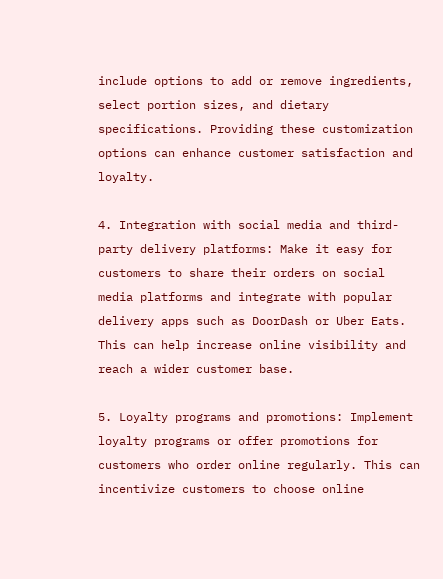include options to add or remove ingredients, select portion sizes, and dietary specifications. Providing these customization options can enhance customer satisfaction and loyalty.

4. Integration with social media and third-party delivery platforms: Make it easy for customers to share their orders on social media platforms and integrate with popular delivery apps such as DoorDash or Uber Eats. This can help increase online visibility and reach a wider customer base.

5. Loyalty programs and promotions: Implement loyalty programs or offer promotions for customers who order online regularly. This can incentivize customers to choose online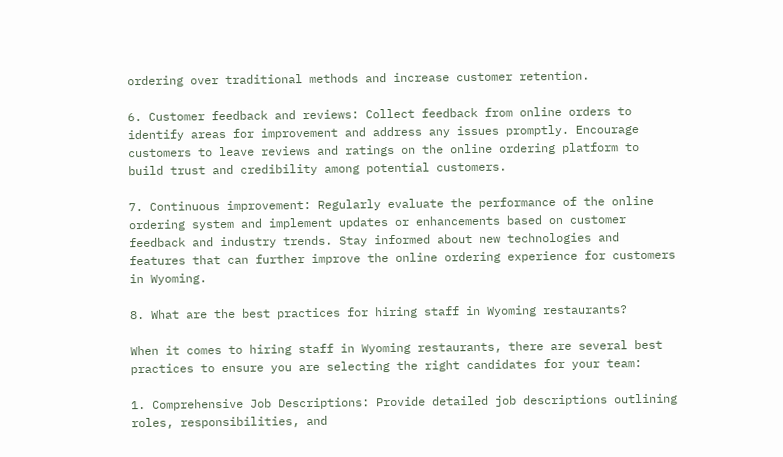ordering over traditional methods and increase customer retention.

6. Customer feedback and reviews: Collect feedback from online orders to identify areas for improvement and address any issues promptly. Encourage customers to leave reviews and ratings on the online ordering platform to build trust and credibility among potential customers.

7. Continuous improvement: Regularly evaluate the performance of the online ordering system and implement updates or enhancements based on customer feedback and industry trends. Stay informed about new technologies and features that can further improve the online ordering experience for customers in Wyoming.

8. What are the best practices for hiring staff in Wyoming restaurants?

When it comes to hiring staff in Wyoming restaurants, there are several best practices to ensure you are selecting the right candidates for your team:

1. Comprehensive Job Descriptions: Provide detailed job descriptions outlining roles, responsibilities, and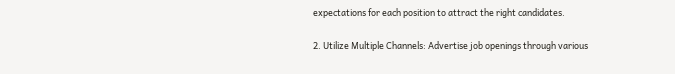expectations for each position to attract the right candidates.

2. Utilize Multiple Channels: Advertise job openings through various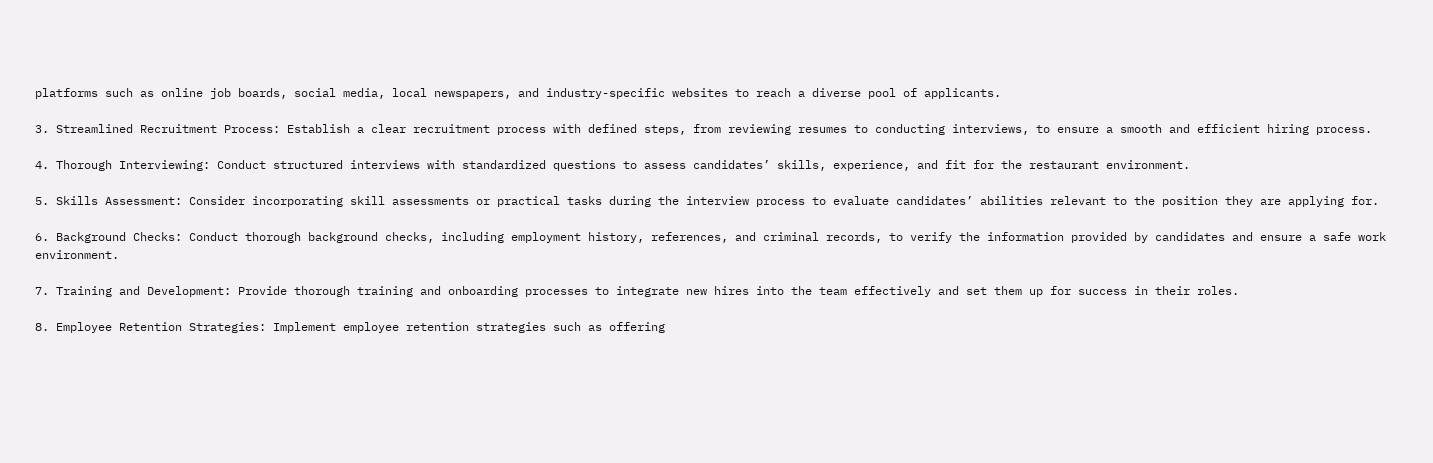platforms such as online job boards, social media, local newspapers, and industry-specific websites to reach a diverse pool of applicants.

3. Streamlined Recruitment Process: Establish a clear recruitment process with defined steps, from reviewing resumes to conducting interviews, to ensure a smooth and efficient hiring process.

4. Thorough Interviewing: Conduct structured interviews with standardized questions to assess candidates’ skills, experience, and fit for the restaurant environment.

5. Skills Assessment: Consider incorporating skill assessments or practical tasks during the interview process to evaluate candidates’ abilities relevant to the position they are applying for.

6. Background Checks: Conduct thorough background checks, including employment history, references, and criminal records, to verify the information provided by candidates and ensure a safe work environment.

7. Training and Development: Provide thorough training and onboarding processes to integrate new hires into the team effectively and set them up for success in their roles.

8. Employee Retention Strategies: Implement employee retention strategies such as offering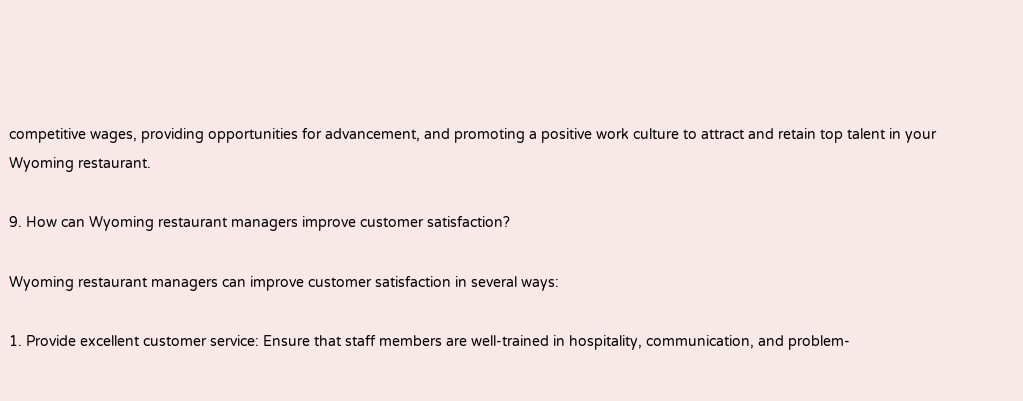competitive wages, providing opportunities for advancement, and promoting a positive work culture to attract and retain top talent in your Wyoming restaurant.

9. How can Wyoming restaurant managers improve customer satisfaction?

Wyoming restaurant managers can improve customer satisfaction in several ways:

1. Provide excellent customer service: Ensure that staff members are well-trained in hospitality, communication, and problem-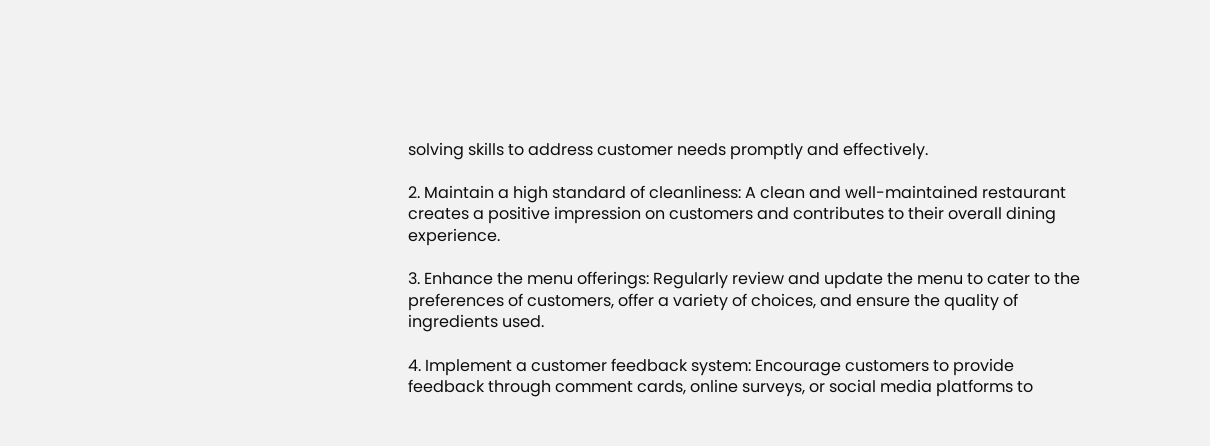solving skills to address customer needs promptly and effectively.

2. Maintain a high standard of cleanliness: A clean and well-maintained restaurant creates a positive impression on customers and contributes to their overall dining experience.

3. Enhance the menu offerings: Regularly review and update the menu to cater to the preferences of customers, offer a variety of choices, and ensure the quality of ingredients used.

4. Implement a customer feedback system: Encourage customers to provide feedback through comment cards, online surveys, or social media platforms to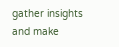gather insights and make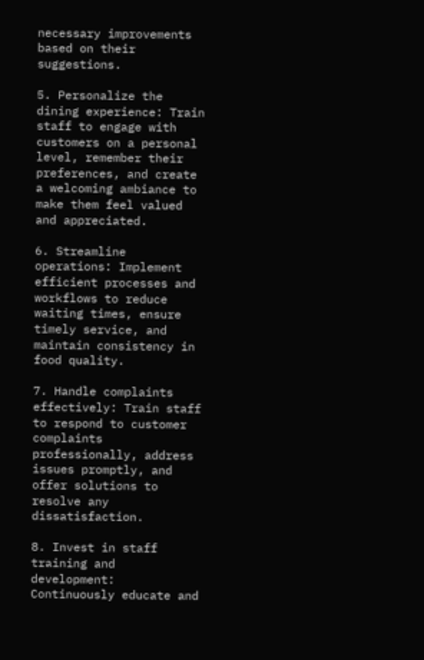necessary improvements based on their suggestions.

5. Personalize the dining experience: Train staff to engage with customers on a personal level, remember their preferences, and create a welcoming ambiance to make them feel valued and appreciated.

6. Streamline operations: Implement efficient processes and workflows to reduce waiting times, ensure timely service, and maintain consistency in food quality.

7. Handle complaints effectively: Train staff to respond to customer complaints professionally, address issues promptly, and offer solutions to resolve any dissatisfaction.

8. Invest in staff training and development: Continuously educate and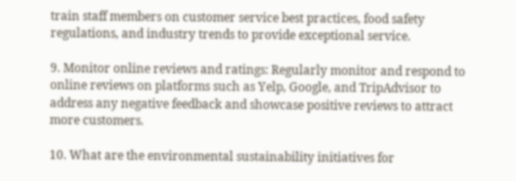train staff members on customer service best practices, food safety regulations, and industry trends to provide exceptional service.

9. Monitor online reviews and ratings: Regularly monitor and respond to online reviews on platforms such as Yelp, Google, and TripAdvisor to address any negative feedback and showcase positive reviews to attract more customers.

10. What are the environmental sustainability initiatives for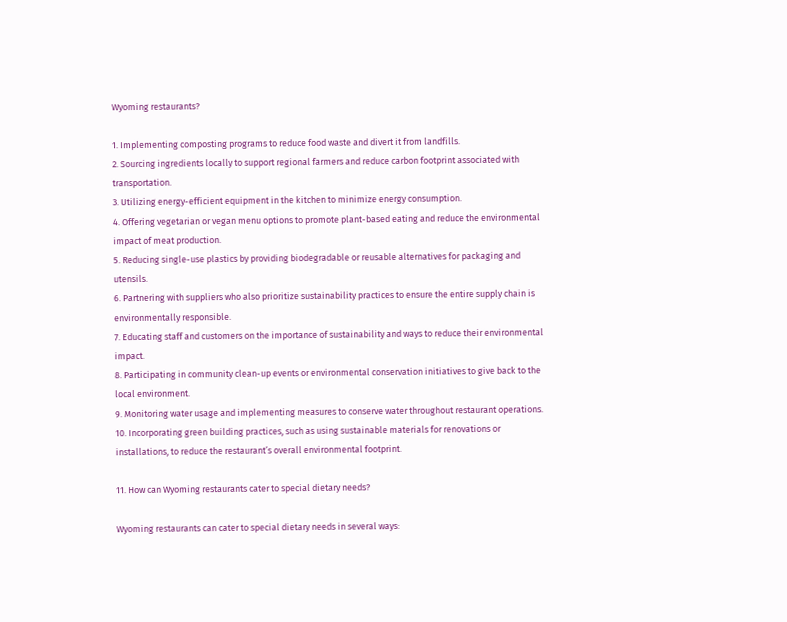Wyoming restaurants?

1. Implementing composting programs to reduce food waste and divert it from landfills.
2. Sourcing ingredients locally to support regional farmers and reduce carbon footprint associated with transportation.
3. Utilizing energy-efficient equipment in the kitchen to minimize energy consumption.
4. Offering vegetarian or vegan menu options to promote plant-based eating and reduce the environmental impact of meat production.
5. Reducing single-use plastics by providing biodegradable or reusable alternatives for packaging and utensils.
6. Partnering with suppliers who also prioritize sustainability practices to ensure the entire supply chain is environmentally responsible.
7. Educating staff and customers on the importance of sustainability and ways to reduce their environmental impact.
8. Participating in community clean-up events or environmental conservation initiatives to give back to the local environment.
9. Monitoring water usage and implementing measures to conserve water throughout restaurant operations.
10. Incorporating green building practices, such as using sustainable materials for renovations or installations, to reduce the restaurant’s overall environmental footprint.

11. How can Wyoming restaurants cater to special dietary needs?

Wyoming restaurants can cater to special dietary needs in several ways: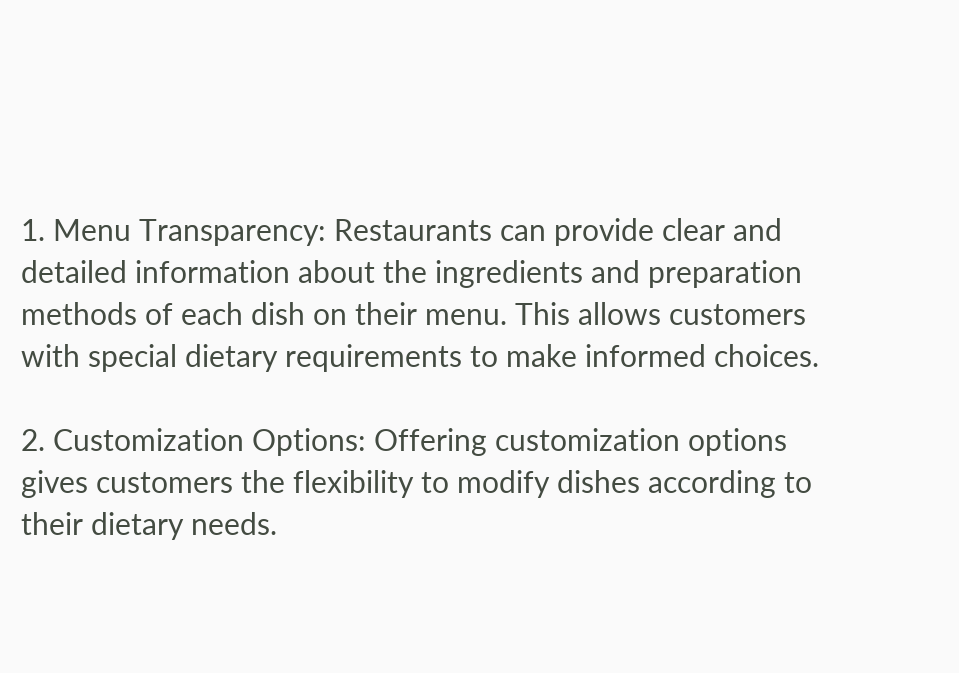1. Menu Transparency: Restaurants can provide clear and detailed information about the ingredients and preparation methods of each dish on their menu. This allows customers with special dietary requirements to make informed choices.

2. Customization Options: Offering customization options gives customers the flexibility to modify dishes according to their dietary needs.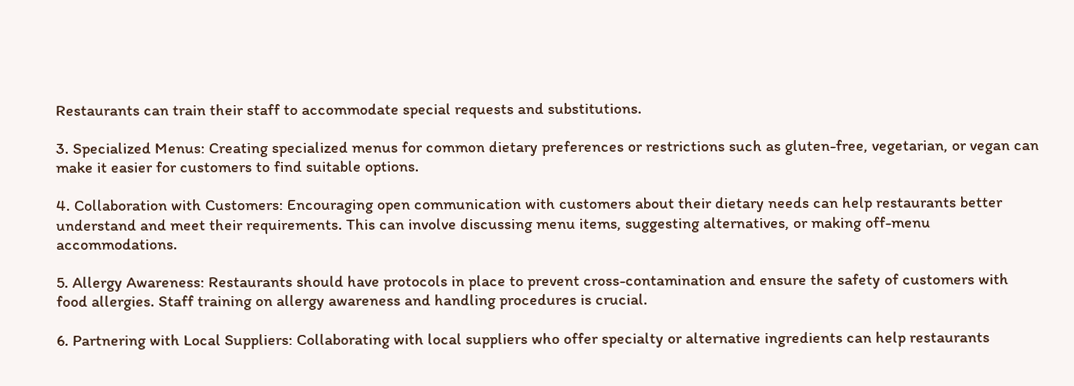Restaurants can train their staff to accommodate special requests and substitutions.

3. Specialized Menus: Creating specialized menus for common dietary preferences or restrictions such as gluten-free, vegetarian, or vegan can make it easier for customers to find suitable options.

4. Collaboration with Customers: Encouraging open communication with customers about their dietary needs can help restaurants better understand and meet their requirements. This can involve discussing menu items, suggesting alternatives, or making off-menu accommodations.

5. Allergy Awareness: Restaurants should have protocols in place to prevent cross-contamination and ensure the safety of customers with food allergies. Staff training on allergy awareness and handling procedures is crucial.

6. Partnering with Local Suppliers: Collaborating with local suppliers who offer specialty or alternative ingredients can help restaurants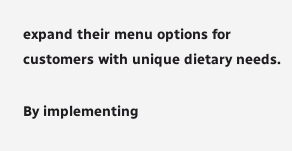expand their menu options for customers with unique dietary needs.

By implementing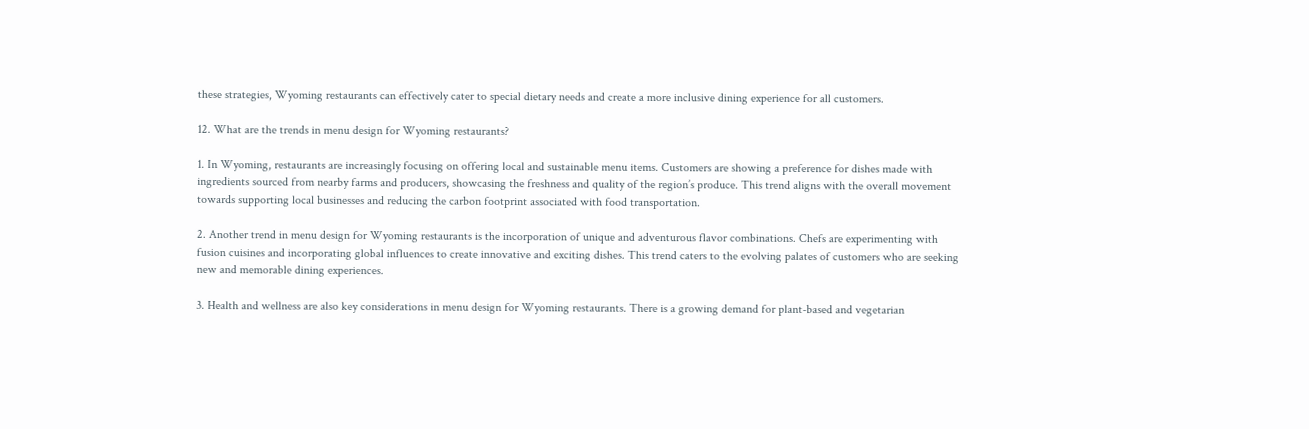these strategies, Wyoming restaurants can effectively cater to special dietary needs and create a more inclusive dining experience for all customers.

12. What are the trends in menu design for Wyoming restaurants?

1. In Wyoming, restaurants are increasingly focusing on offering local and sustainable menu items. Customers are showing a preference for dishes made with ingredients sourced from nearby farms and producers, showcasing the freshness and quality of the region’s produce. This trend aligns with the overall movement towards supporting local businesses and reducing the carbon footprint associated with food transportation.

2. Another trend in menu design for Wyoming restaurants is the incorporation of unique and adventurous flavor combinations. Chefs are experimenting with fusion cuisines and incorporating global influences to create innovative and exciting dishes. This trend caters to the evolving palates of customers who are seeking new and memorable dining experiences.

3. Health and wellness are also key considerations in menu design for Wyoming restaurants. There is a growing demand for plant-based and vegetarian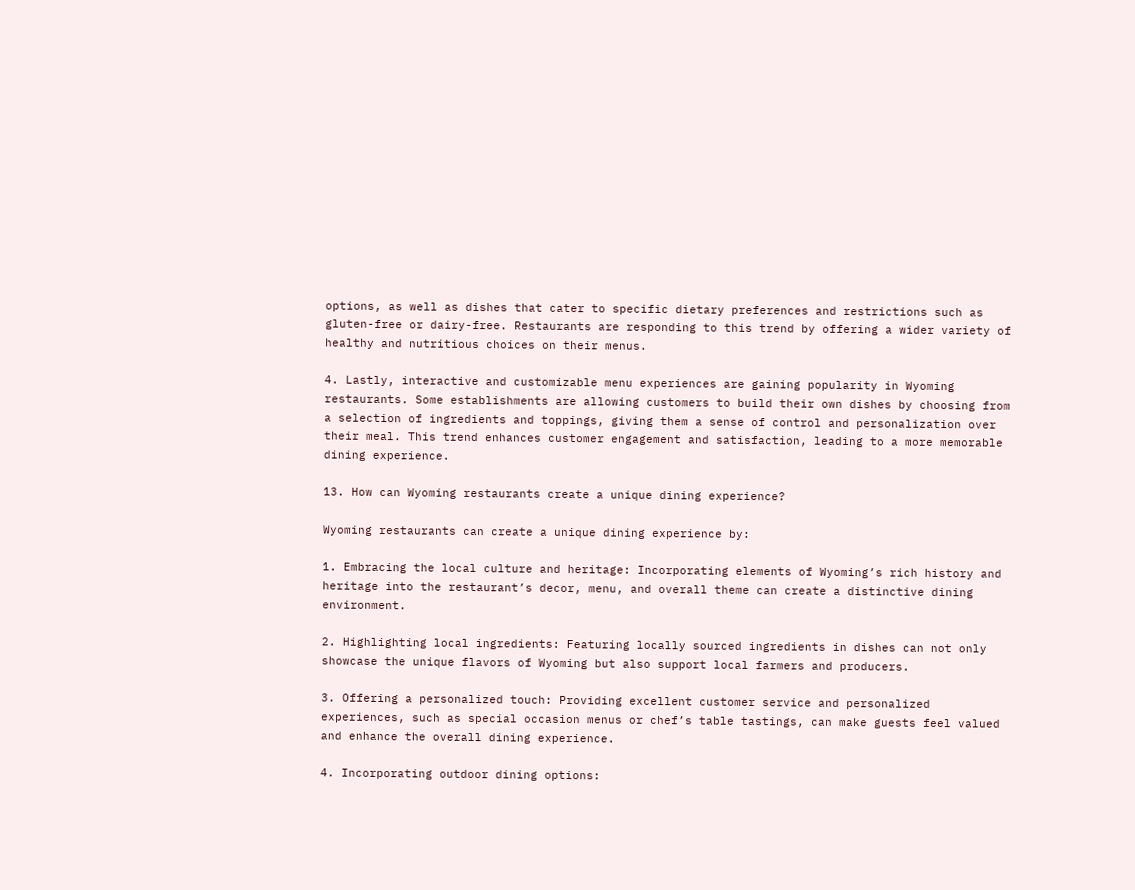options, as well as dishes that cater to specific dietary preferences and restrictions such as gluten-free or dairy-free. Restaurants are responding to this trend by offering a wider variety of healthy and nutritious choices on their menus.

4. Lastly, interactive and customizable menu experiences are gaining popularity in Wyoming restaurants. Some establishments are allowing customers to build their own dishes by choosing from a selection of ingredients and toppings, giving them a sense of control and personalization over their meal. This trend enhances customer engagement and satisfaction, leading to a more memorable dining experience.

13. How can Wyoming restaurants create a unique dining experience?

Wyoming restaurants can create a unique dining experience by:

1. Embracing the local culture and heritage: Incorporating elements of Wyoming’s rich history and heritage into the restaurant’s decor, menu, and overall theme can create a distinctive dining environment.

2. Highlighting local ingredients: Featuring locally sourced ingredients in dishes can not only showcase the unique flavors of Wyoming but also support local farmers and producers.

3. Offering a personalized touch: Providing excellent customer service and personalized experiences, such as special occasion menus or chef’s table tastings, can make guests feel valued and enhance the overall dining experience.

4. Incorporating outdoor dining options: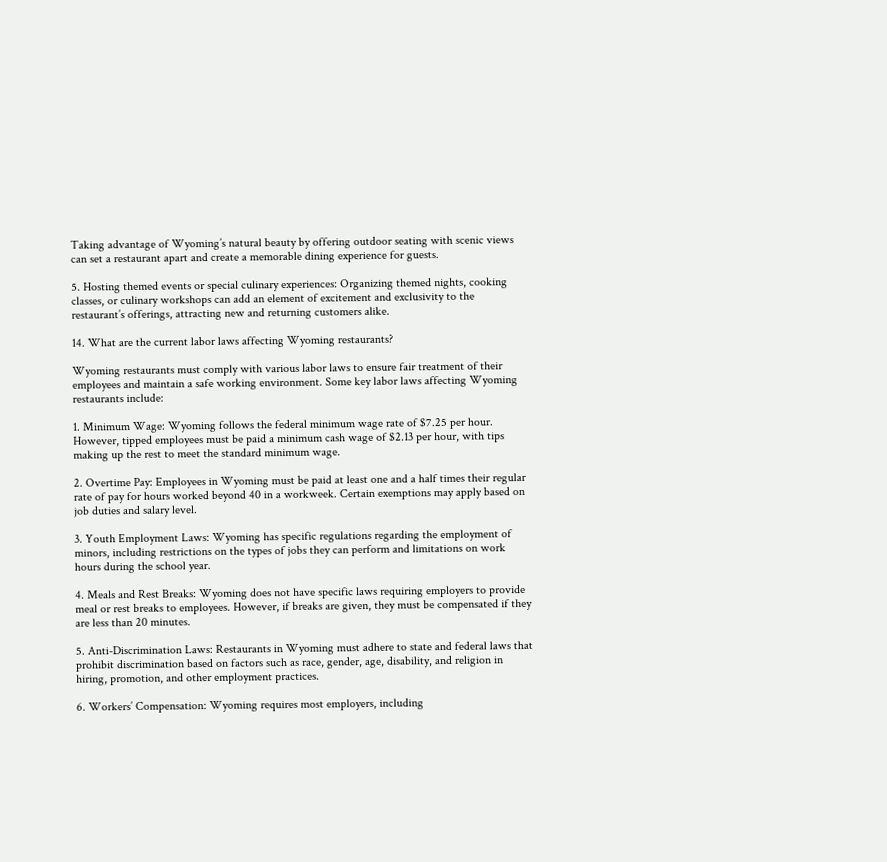Taking advantage of Wyoming’s natural beauty by offering outdoor seating with scenic views can set a restaurant apart and create a memorable dining experience for guests.

5. Hosting themed events or special culinary experiences: Organizing themed nights, cooking classes, or culinary workshops can add an element of excitement and exclusivity to the restaurant’s offerings, attracting new and returning customers alike.

14. What are the current labor laws affecting Wyoming restaurants?

Wyoming restaurants must comply with various labor laws to ensure fair treatment of their employees and maintain a safe working environment. Some key labor laws affecting Wyoming restaurants include:

1. Minimum Wage: Wyoming follows the federal minimum wage rate of $7.25 per hour. However, tipped employees must be paid a minimum cash wage of $2.13 per hour, with tips making up the rest to meet the standard minimum wage.

2. Overtime Pay: Employees in Wyoming must be paid at least one and a half times their regular rate of pay for hours worked beyond 40 in a workweek. Certain exemptions may apply based on job duties and salary level.

3. Youth Employment Laws: Wyoming has specific regulations regarding the employment of minors, including restrictions on the types of jobs they can perform and limitations on work hours during the school year.

4. Meals and Rest Breaks: Wyoming does not have specific laws requiring employers to provide meal or rest breaks to employees. However, if breaks are given, they must be compensated if they are less than 20 minutes.

5. Anti-Discrimination Laws: Restaurants in Wyoming must adhere to state and federal laws that prohibit discrimination based on factors such as race, gender, age, disability, and religion in hiring, promotion, and other employment practices.

6. Workers’ Compensation: Wyoming requires most employers, including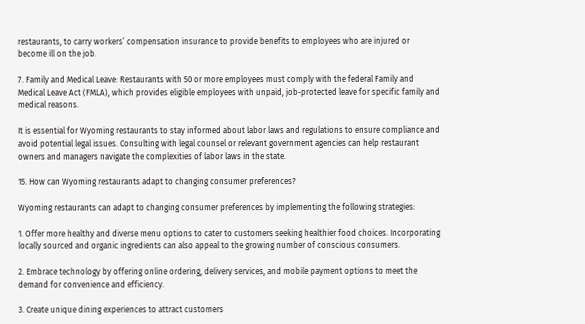restaurants, to carry workers’ compensation insurance to provide benefits to employees who are injured or become ill on the job.

7. Family and Medical Leave: Restaurants with 50 or more employees must comply with the federal Family and Medical Leave Act (FMLA), which provides eligible employees with unpaid, job-protected leave for specific family and medical reasons.

It is essential for Wyoming restaurants to stay informed about labor laws and regulations to ensure compliance and avoid potential legal issues. Consulting with legal counsel or relevant government agencies can help restaurant owners and managers navigate the complexities of labor laws in the state.

15. How can Wyoming restaurants adapt to changing consumer preferences?

Wyoming restaurants can adapt to changing consumer preferences by implementing the following strategies:

1. Offer more healthy and diverse menu options to cater to customers seeking healthier food choices. Incorporating locally sourced and organic ingredients can also appeal to the growing number of conscious consumers.

2. Embrace technology by offering online ordering, delivery services, and mobile payment options to meet the demand for convenience and efficiency.

3. Create unique dining experiences to attract customers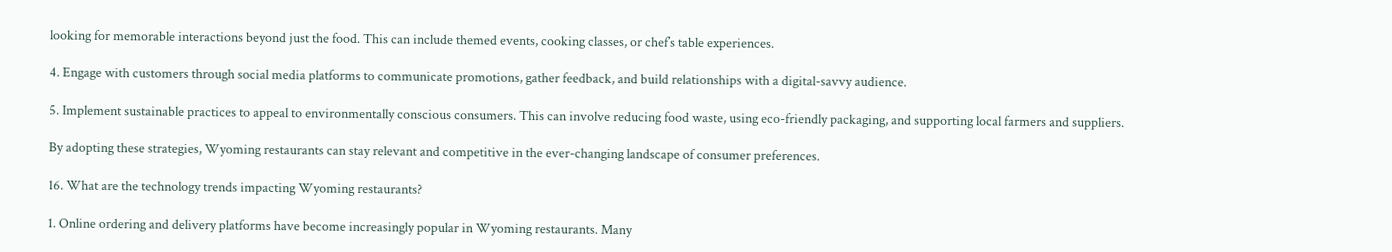looking for memorable interactions beyond just the food. This can include themed events, cooking classes, or chef’s table experiences.

4. Engage with customers through social media platforms to communicate promotions, gather feedback, and build relationships with a digital-savvy audience.

5. Implement sustainable practices to appeal to environmentally conscious consumers. This can involve reducing food waste, using eco-friendly packaging, and supporting local farmers and suppliers.

By adopting these strategies, Wyoming restaurants can stay relevant and competitive in the ever-changing landscape of consumer preferences.

16. What are the technology trends impacting Wyoming restaurants?

1. Online ordering and delivery platforms have become increasingly popular in Wyoming restaurants. Many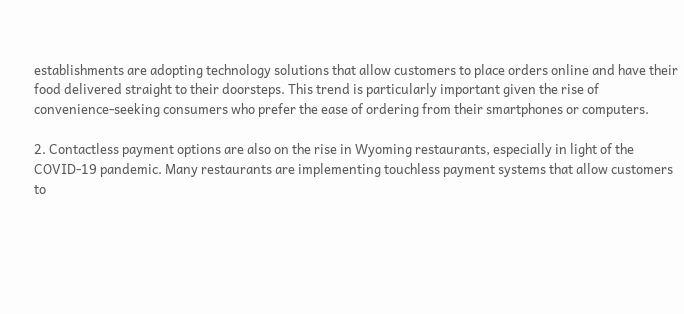establishments are adopting technology solutions that allow customers to place orders online and have their food delivered straight to their doorsteps. This trend is particularly important given the rise of convenience-seeking consumers who prefer the ease of ordering from their smartphones or computers.

2. Contactless payment options are also on the rise in Wyoming restaurants, especially in light of the COVID-19 pandemic. Many restaurants are implementing touchless payment systems that allow customers to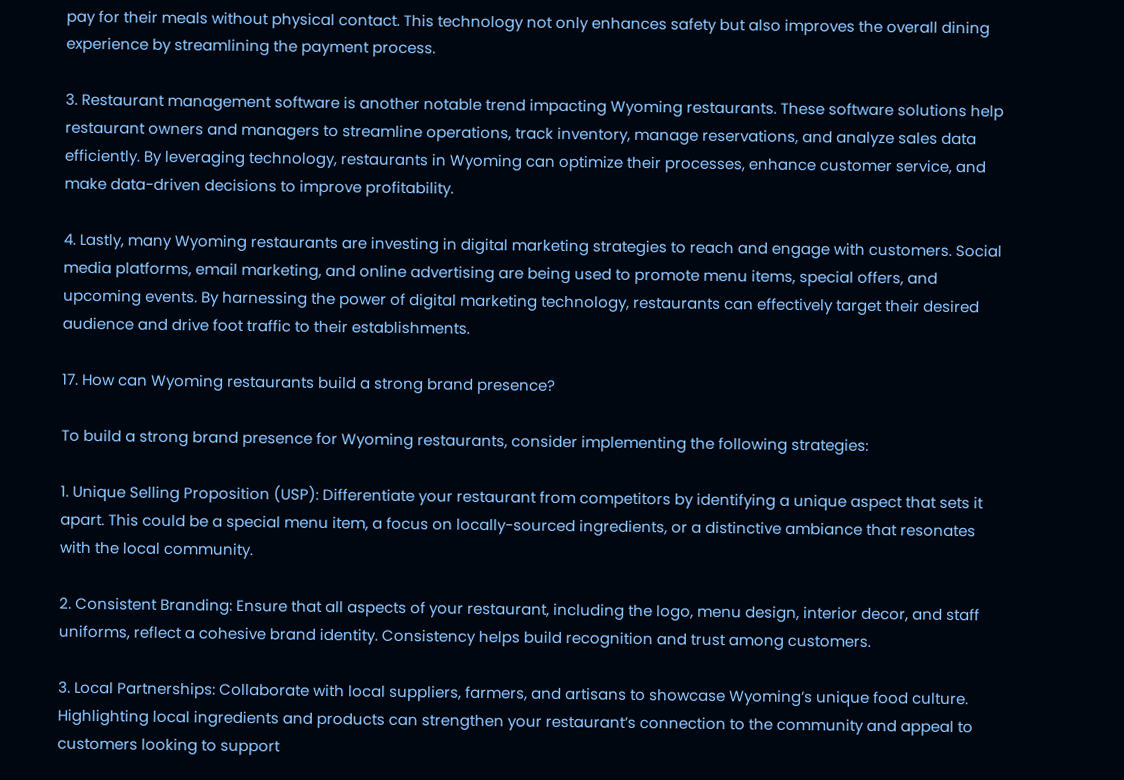pay for their meals without physical contact. This technology not only enhances safety but also improves the overall dining experience by streamlining the payment process.

3. Restaurant management software is another notable trend impacting Wyoming restaurants. These software solutions help restaurant owners and managers to streamline operations, track inventory, manage reservations, and analyze sales data efficiently. By leveraging technology, restaurants in Wyoming can optimize their processes, enhance customer service, and make data-driven decisions to improve profitability.

4. Lastly, many Wyoming restaurants are investing in digital marketing strategies to reach and engage with customers. Social media platforms, email marketing, and online advertising are being used to promote menu items, special offers, and upcoming events. By harnessing the power of digital marketing technology, restaurants can effectively target their desired audience and drive foot traffic to their establishments.

17. How can Wyoming restaurants build a strong brand presence?

To build a strong brand presence for Wyoming restaurants, consider implementing the following strategies:

1. Unique Selling Proposition (USP): Differentiate your restaurant from competitors by identifying a unique aspect that sets it apart. This could be a special menu item, a focus on locally-sourced ingredients, or a distinctive ambiance that resonates with the local community.

2. Consistent Branding: Ensure that all aspects of your restaurant, including the logo, menu design, interior decor, and staff uniforms, reflect a cohesive brand identity. Consistency helps build recognition and trust among customers.

3. Local Partnerships: Collaborate with local suppliers, farmers, and artisans to showcase Wyoming’s unique food culture. Highlighting local ingredients and products can strengthen your restaurant’s connection to the community and appeal to customers looking to support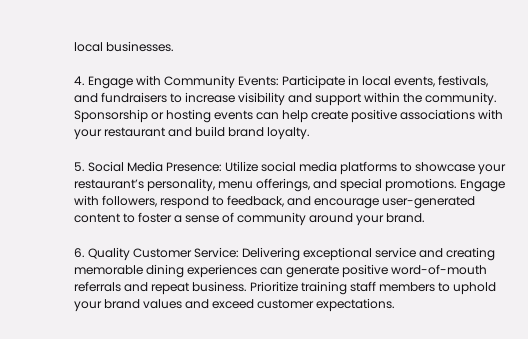local businesses.

4. Engage with Community Events: Participate in local events, festivals, and fundraisers to increase visibility and support within the community. Sponsorship or hosting events can help create positive associations with your restaurant and build brand loyalty.

5. Social Media Presence: Utilize social media platforms to showcase your restaurant’s personality, menu offerings, and special promotions. Engage with followers, respond to feedback, and encourage user-generated content to foster a sense of community around your brand.

6. Quality Customer Service: Delivering exceptional service and creating memorable dining experiences can generate positive word-of-mouth referrals and repeat business. Prioritize training staff members to uphold your brand values and exceed customer expectations.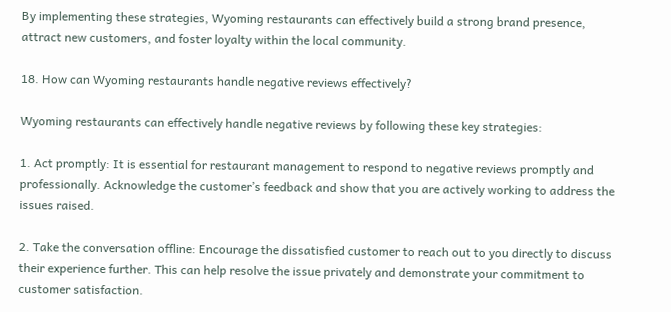By implementing these strategies, Wyoming restaurants can effectively build a strong brand presence, attract new customers, and foster loyalty within the local community.

18. How can Wyoming restaurants handle negative reviews effectively?

Wyoming restaurants can effectively handle negative reviews by following these key strategies:

1. Act promptly: It is essential for restaurant management to respond to negative reviews promptly and professionally. Acknowledge the customer’s feedback and show that you are actively working to address the issues raised.

2. Take the conversation offline: Encourage the dissatisfied customer to reach out to you directly to discuss their experience further. This can help resolve the issue privately and demonstrate your commitment to customer satisfaction.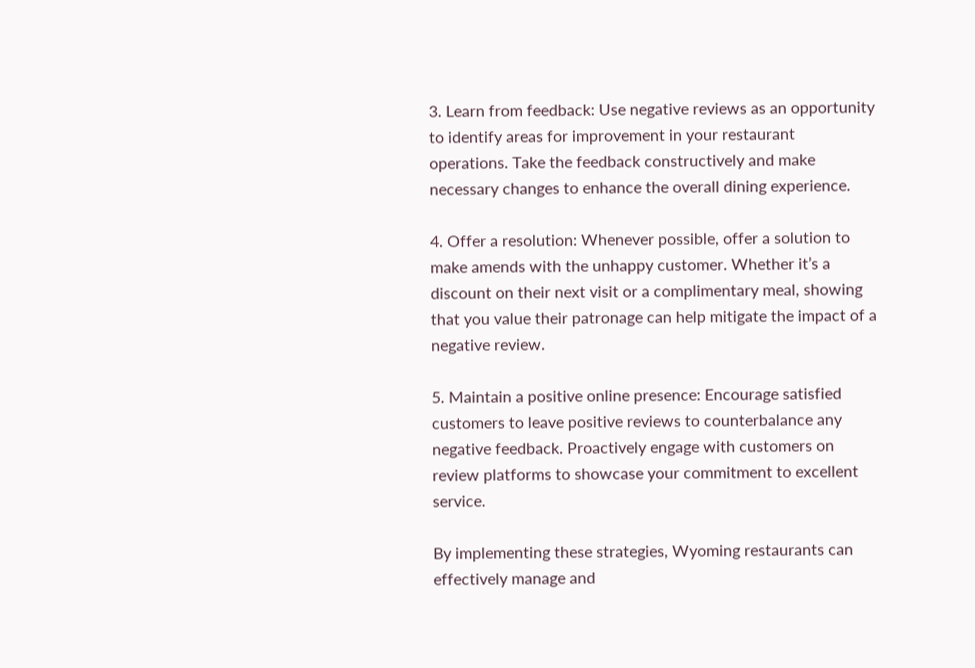3. Learn from feedback: Use negative reviews as an opportunity to identify areas for improvement in your restaurant operations. Take the feedback constructively and make necessary changes to enhance the overall dining experience.

4. Offer a resolution: Whenever possible, offer a solution to make amends with the unhappy customer. Whether it’s a discount on their next visit or a complimentary meal, showing that you value their patronage can help mitigate the impact of a negative review.

5. Maintain a positive online presence: Encourage satisfied customers to leave positive reviews to counterbalance any negative feedback. Proactively engage with customers on review platforms to showcase your commitment to excellent service.

By implementing these strategies, Wyoming restaurants can effectively manage and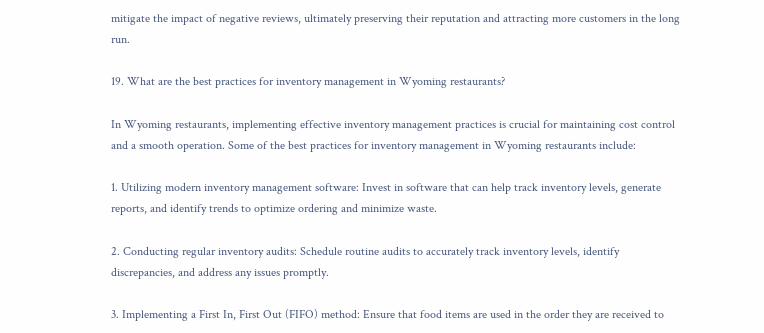mitigate the impact of negative reviews, ultimately preserving their reputation and attracting more customers in the long run.

19. What are the best practices for inventory management in Wyoming restaurants?

In Wyoming restaurants, implementing effective inventory management practices is crucial for maintaining cost control and a smooth operation. Some of the best practices for inventory management in Wyoming restaurants include:

1. Utilizing modern inventory management software: Invest in software that can help track inventory levels, generate reports, and identify trends to optimize ordering and minimize waste.

2. Conducting regular inventory audits: Schedule routine audits to accurately track inventory levels, identify discrepancies, and address any issues promptly.

3. Implementing a First In, First Out (FIFO) method: Ensure that food items are used in the order they are received to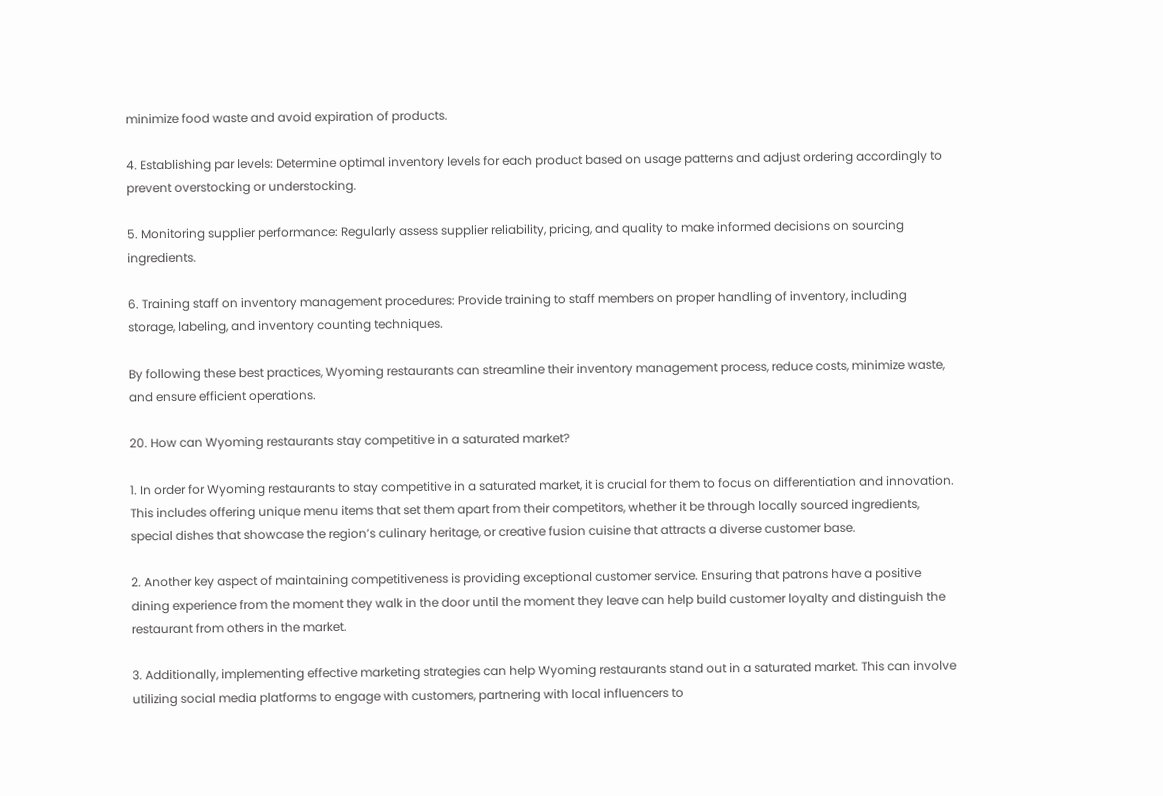minimize food waste and avoid expiration of products.

4. Establishing par levels: Determine optimal inventory levels for each product based on usage patterns and adjust ordering accordingly to prevent overstocking or understocking.

5. Monitoring supplier performance: Regularly assess supplier reliability, pricing, and quality to make informed decisions on sourcing ingredients.

6. Training staff on inventory management procedures: Provide training to staff members on proper handling of inventory, including storage, labeling, and inventory counting techniques.

By following these best practices, Wyoming restaurants can streamline their inventory management process, reduce costs, minimize waste, and ensure efficient operations.

20. How can Wyoming restaurants stay competitive in a saturated market?

1. In order for Wyoming restaurants to stay competitive in a saturated market, it is crucial for them to focus on differentiation and innovation. This includes offering unique menu items that set them apart from their competitors, whether it be through locally sourced ingredients, special dishes that showcase the region’s culinary heritage, or creative fusion cuisine that attracts a diverse customer base.

2. Another key aspect of maintaining competitiveness is providing exceptional customer service. Ensuring that patrons have a positive dining experience from the moment they walk in the door until the moment they leave can help build customer loyalty and distinguish the restaurant from others in the market.

3. Additionally, implementing effective marketing strategies can help Wyoming restaurants stand out in a saturated market. This can involve utilizing social media platforms to engage with customers, partnering with local influencers to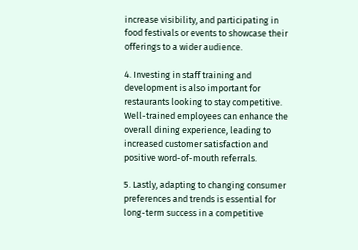increase visibility, and participating in food festivals or events to showcase their offerings to a wider audience.

4. Investing in staff training and development is also important for restaurants looking to stay competitive. Well-trained employees can enhance the overall dining experience, leading to increased customer satisfaction and positive word-of-mouth referrals.

5. Lastly, adapting to changing consumer preferences and trends is essential for long-term success in a competitive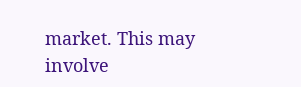market. This may involve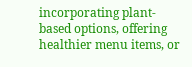incorporating plant-based options, offering healthier menu items, or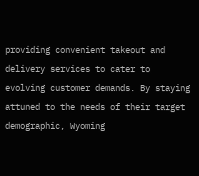providing convenient takeout and delivery services to cater to evolving customer demands. By staying attuned to the needs of their target demographic, Wyoming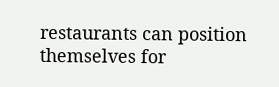restaurants can position themselves for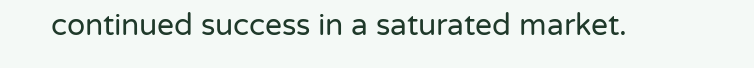continued success in a saturated market.